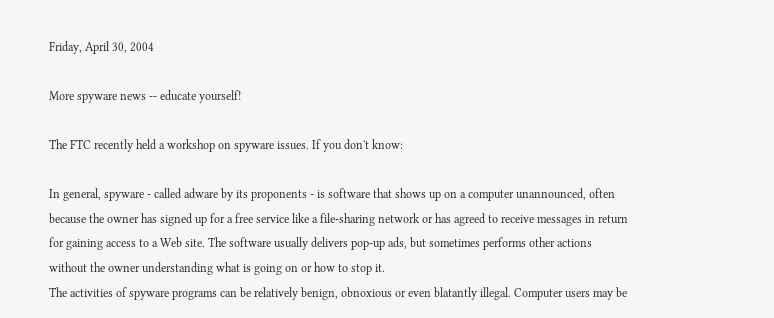Friday, April 30, 2004

More spyware news -- educate yourself!

The FTC recently held a workshop on spyware issues. If you don't know:

In general, spyware - called adware by its proponents - is software that shows up on a computer unannounced, often because the owner has signed up for a free service like a file-sharing network or has agreed to receive messages in return for gaining access to a Web site. The software usually delivers pop-up ads, but sometimes performs other actions without the owner understanding what is going on or how to stop it.
The activities of spyware programs can be relatively benign, obnoxious or even blatantly illegal. Computer users may be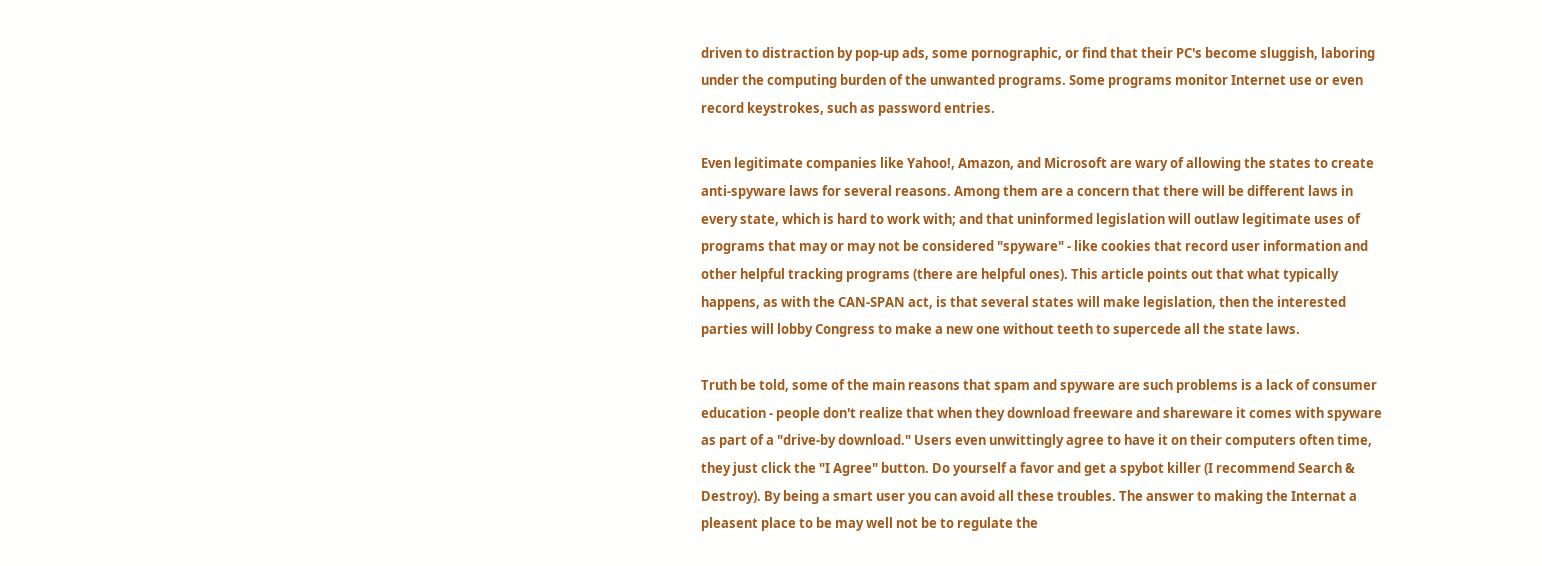driven to distraction by pop-up ads, some pornographic, or find that their PC's become sluggish, laboring under the computing burden of the unwanted programs. Some programs monitor Internet use or even record keystrokes, such as password entries.

Even legitimate companies like Yahoo!, Amazon, and Microsoft are wary of allowing the states to create anti-spyware laws for several reasons. Among them are a concern that there will be different laws in every state, which is hard to work with; and that uninformed legislation will outlaw legitimate uses of programs that may or may not be considered "spyware" - like cookies that record user information and other helpful tracking programs (there are helpful ones). This article points out that what typically happens, as with the CAN-SPAN act, is that several states will make legislation, then the interested parties will lobby Congress to make a new one without teeth to supercede all the state laws.

Truth be told, some of the main reasons that spam and spyware are such problems is a lack of consumer education - people don't realize that when they download freeware and shareware it comes with spyware as part of a "drive-by download." Users even unwittingly agree to have it on their computers often time, they just click the "I Agree" button. Do yourself a favor and get a spybot killer (I recommend Search & Destroy). By being a smart user you can avoid all these troubles. The answer to making the Internat a pleasent place to be may well not be to regulate the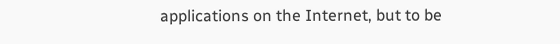applications on the Internet, but to be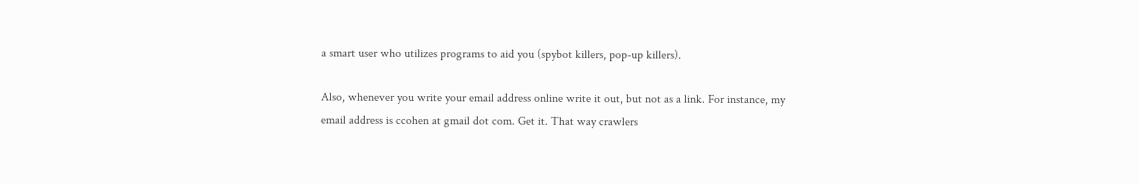a smart user who utilizes programs to aid you (spybot killers, pop-up killers).

Also, whenever you write your email address online write it out, but not as a link. For instance, my email address is ccohen at gmail dot com. Get it. That way crawlers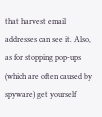that harvest email addresses can see it. Also, as for stopping pop-ups (which are often caused by spyware) get yourself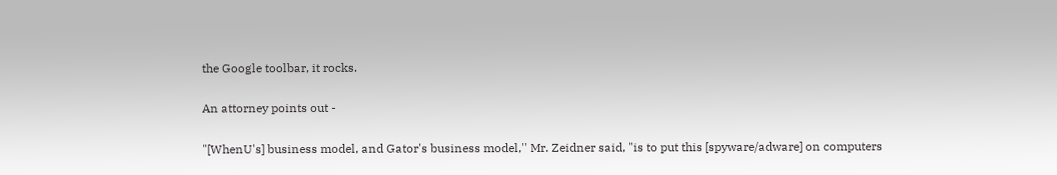the Google toolbar, it rocks.

An attorney points out -

"[WhenU's] business model, and Gator's business model,'' Mr. Zeidner said, "is to put this [spyware/adware] on computers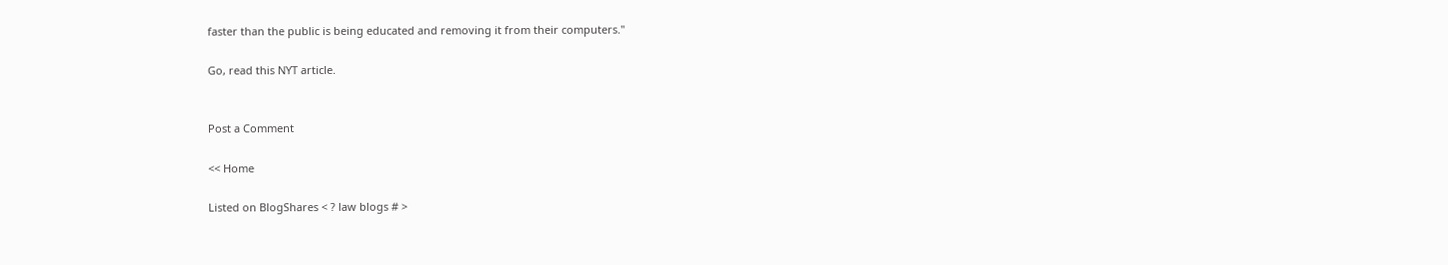faster than the public is being educated and removing it from their computers."

Go, read this NYT article.


Post a Comment

<< Home

Listed on BlogShares < ? law blogs # >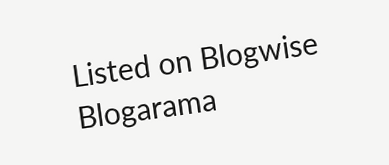Listed on Blogwise Blogarama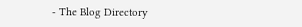- The Blog Directory